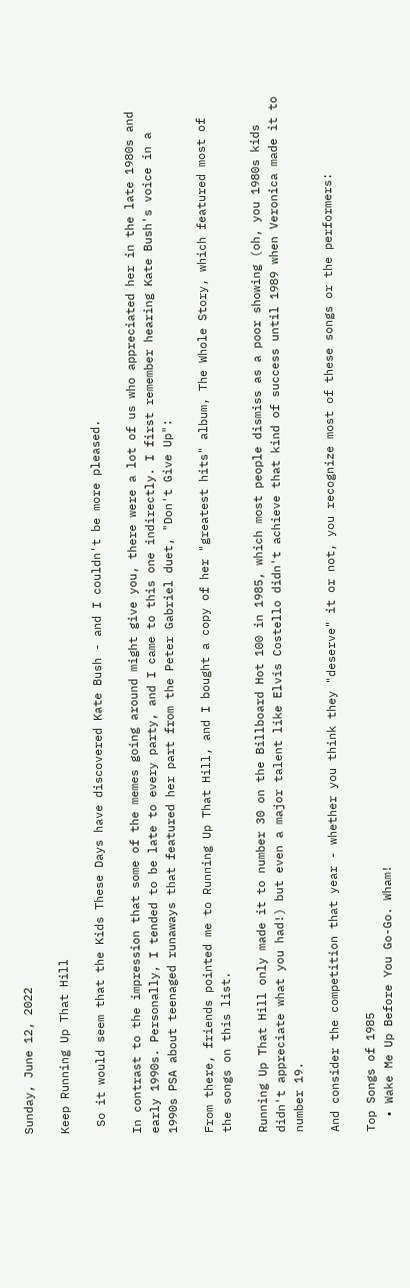Sunday, June 12, 2022

Keep Running Up That Hill

 So it would seem that the Kids These Days have discovered Kate Bush - and I couldn't be more pleased.

In contrast to the impression that some of the memes going around might give you, there were a lot of us who appreciated her in the late 1980s and early 1990s. Personally, I tended to be late to every party, and I came to this one indirectly. I first remember hearing Kate Bush's voice in a 1990s PSA about teenaged runaways that featured her part from the Peter Gabriel duet, "Don't Give Up":

From there, friends pointed me to Running Up That Hill, and I bought a copy of her "greatest hits" album, The Whole Story, which featured most of the songs on this list.

Running Up That Hill only made it to number 30 on the Billboard Hot 100 in 1985, which most people dismiss as a poor showing (oh, you 1980s kids didn't appreciate what you had!) but even a major talent like Elvis Costello didn't achieve that kind of success until 1989 when Veronica made it to number 19.

And consider the competition that year - whether you think they "deserve" it or not, you recognize most of these songs or the performers:

Top Songs of 1985
  • Wake Me Up Before You Go-Go. Wham!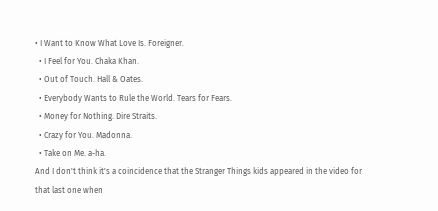• I Want to Know What Love Is. Foreigner.
  • I Feel for You. Chaka Khan.
  • Out of Touch. Hall & Oates.
  • Everybody Wants to Rule the World. Tears for Fears.
  • Money for Nothing. Dire Straits.
  • Crazy for You. Madonna.
  • Take on Me. a-ha.
And I don't think it's a coincidence that the Stranger Things kids appeared in the video for that last one when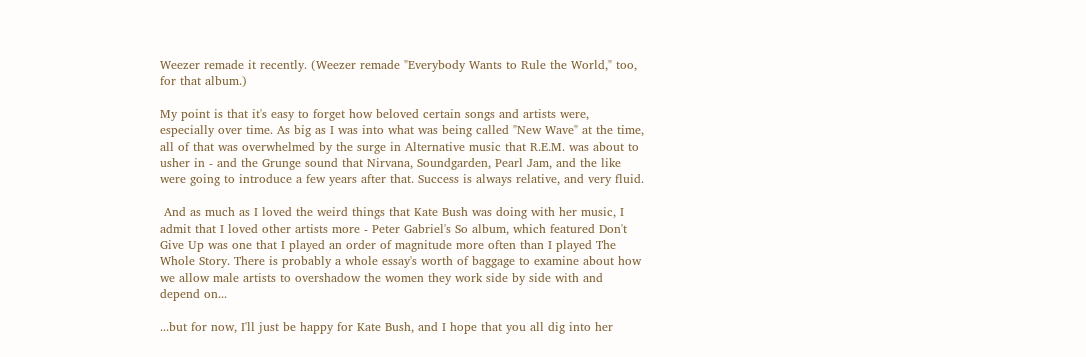Weezer remade it recently. (Weezer remade "Everybody Wants to Rule the World," too, for that album.)

My point is that it's easy to forget how beloved certain songs and artists were, especially over time. As big as I was into what was being called "New Wave" at the time, all of that was overwhelmed by the surge in Alternative music that R.E.M. was about to usher in - and the Grunge sound that Nirvana, Soundgarden, Pearl Jam, and the like were going to introduce a few years after that. Success is always relative, and very fluid.

 And as much as I loved the weird things that Kate Bush was doing with her music, I admit that I loved other artists more - Peter Gabriel's So album, which featured Don't Give Up was one that I played an order of magnitude more often than I played The Whole Story. There is probably a whole essay's worth of baggage to examine about how we allow male artists to overshadow the women they work side by side with and depend on...

...but for now, I'll just be happy for Kate Bush, and I hope that you all dig into her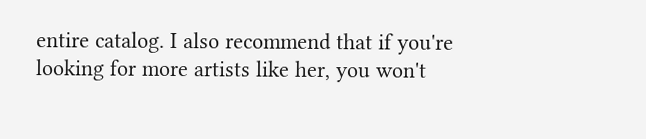entire catalog. I also recommend that if you're looking for more artists like her, you won't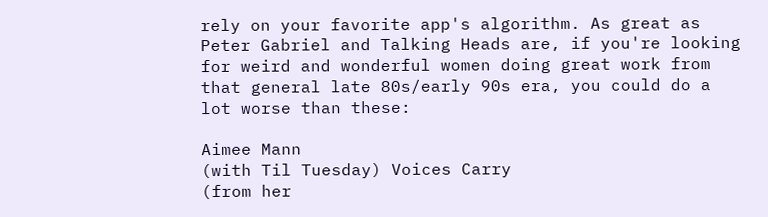rely on your favorite app's algorithm. As great as Peter Gabriel and Talking Heads are, if you're looking for weird and wonderful women doing great work from that general late 80s/early 90s era, you could do a lot worse than these:

Aimee Mann
(with Til Tuesday) Voices Carry
(from her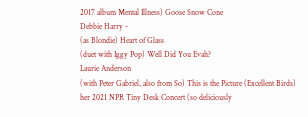2017 album Mental Illness) Goose Snow Cone
Debbie Harry -
(as Blondie) Heart of Glass
(duet with Iggy Pop) Well Did You Evah?
Laurie Anderson
(with Peter Gabriel, also from So) This is the Picture (Excellent Birds)
her 2021 NPR Tiny Desk Concert (so deliciously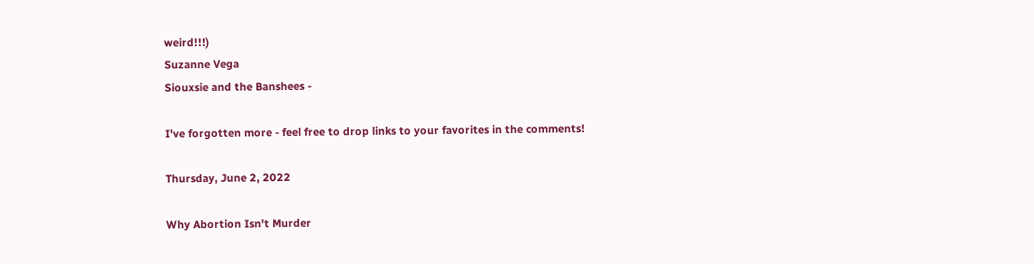weird!!!)
Suzanne Vega
Siouxsie and the Banshees -

I've forgotten more - feel free to drop links to your favorites in the comments!

Thursday, June 2, 2022

Why Abortion Isn't Murder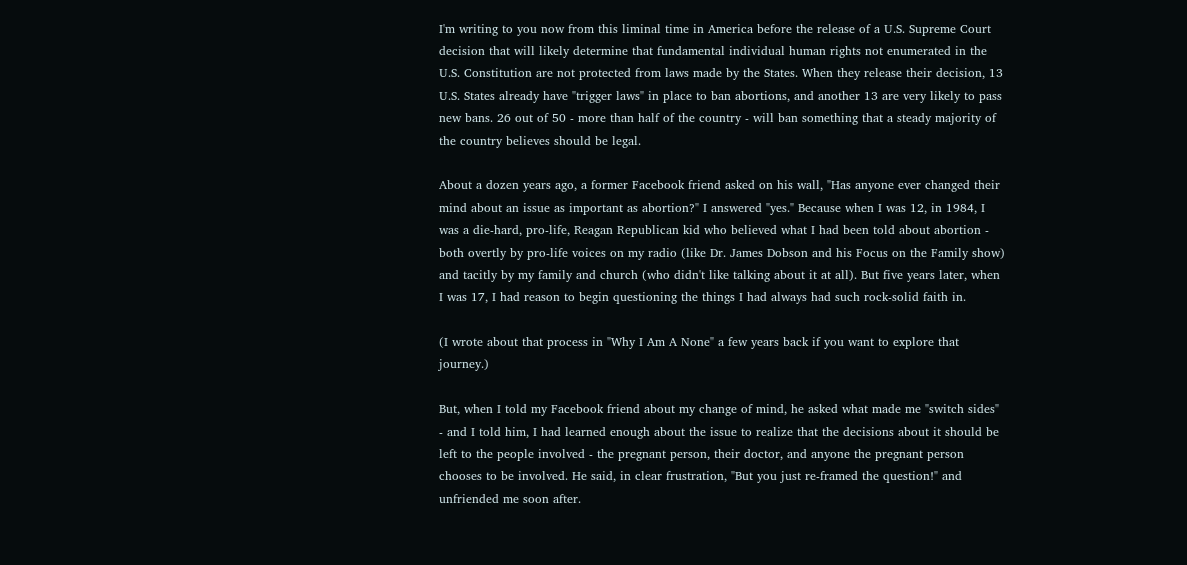I'm writing to you now from this liminal time in America before the release of a U.S. Supreme Court decision that will likely determine that fundamental individual human rights not enumerated in the U.S. Constitution are not protected from laws made by the States. When they release their decision, 13 U.S. States already have "trigger laws" in place to ban abortions, and another 13 are very likely to pass new bans. 26 out of 50 - more than half of the country - will ban something that a steady majority of the country believes should be legal.

About a dozen years ago, a former Facebook friend asked on his wall, "Has anyone ever changed their mind about an issue as important as abortion?" I answered "yes." Because when I was 12, in 1984, I was a die-hard, pro-life, Reagan Republican kid who believed what I had been told about abortion - both overtly by pro-life voices on my radio (like Dr. James Dobson and his Focus on the Family show) and tacitly by my family and church (who didn't like talking about it at all). But five years later, when I was 17, I had reason to begin questioning the things I had always had such rock-solid faith in.

(I wrote about that process in "Why I Am A None" a few years back if you want to explore that journey.)

But, when I told my Facebook friend about my change of mind, he asked what made me "switch sides" - and I told him, I had learned enough about the issue to realize that the decisions about it should be left to the people involved - the pregnant person, their doctor, and anyone the pregnant person chooses to be involved. He said, in clear frustration, "But you just re-framed the question!" and unfriended me soon after.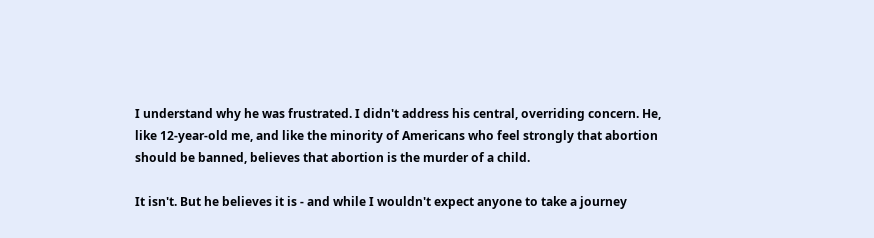I understand why he was frustrated. I didn't address his central, overriding concern. He, like 12-year-old me, and like the minority of Americans who feel strongly that abortion should be banned, believes that abortion is the murder of a child.

It isn't. But he believes it is - and while I wouldn't expect anyone to take a journey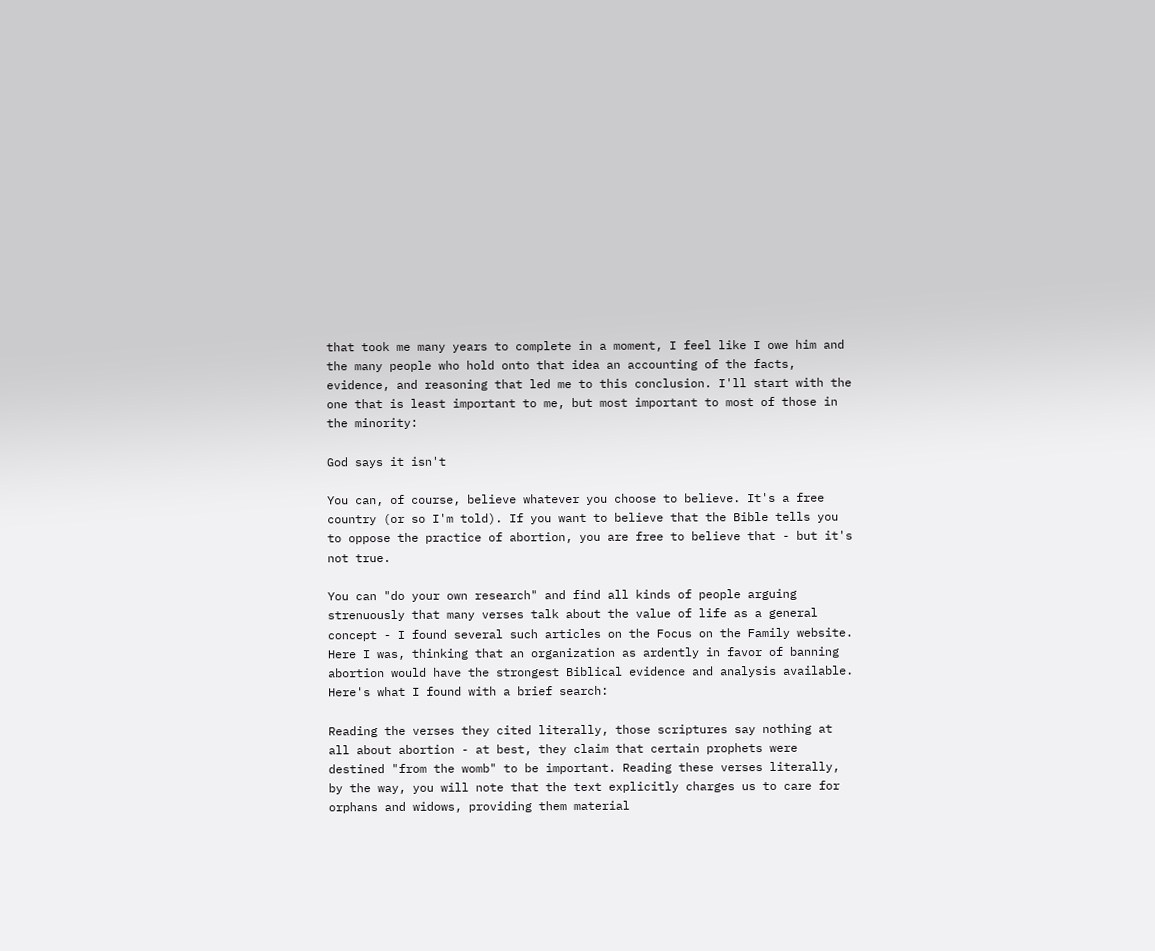that took me many years to complete in a moment, I feel like I owe him and the many people who hold onto that idea an accounting of the facts, evidence, and reasoning that led me to this conclusion. I'll start with the one that is least important to me, but most important to most of those in the minority:

God says it isn't

You can, of course, believe whatever you choose to believe. It's a free country (or so I'm told). If you want to believe that the Bible tells you to oppose the practice of abortion, you are free to believe that - but it's not true.

You can "do your own research" and find all kinds of people arguing strenuously that many verses talk about the value of life as a general concept - I found several such articles on the Focus on the Family website. Here I was, thinking that an organization as ardently in favor of banning abortion would have the strongest Biblical evidence and analysis available. Here's what I found with a brief search:

Reading the verses they cited literally, those scriptures say nothing at all about abortion - at best, they claim that certain prophets were destined "from the womb" to be important. Reading these verses literally, by the way, you will note that the text explicitly charges us to care for orphans and widows, providing them material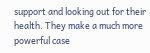support and looking out for their health. They make a much more powerful case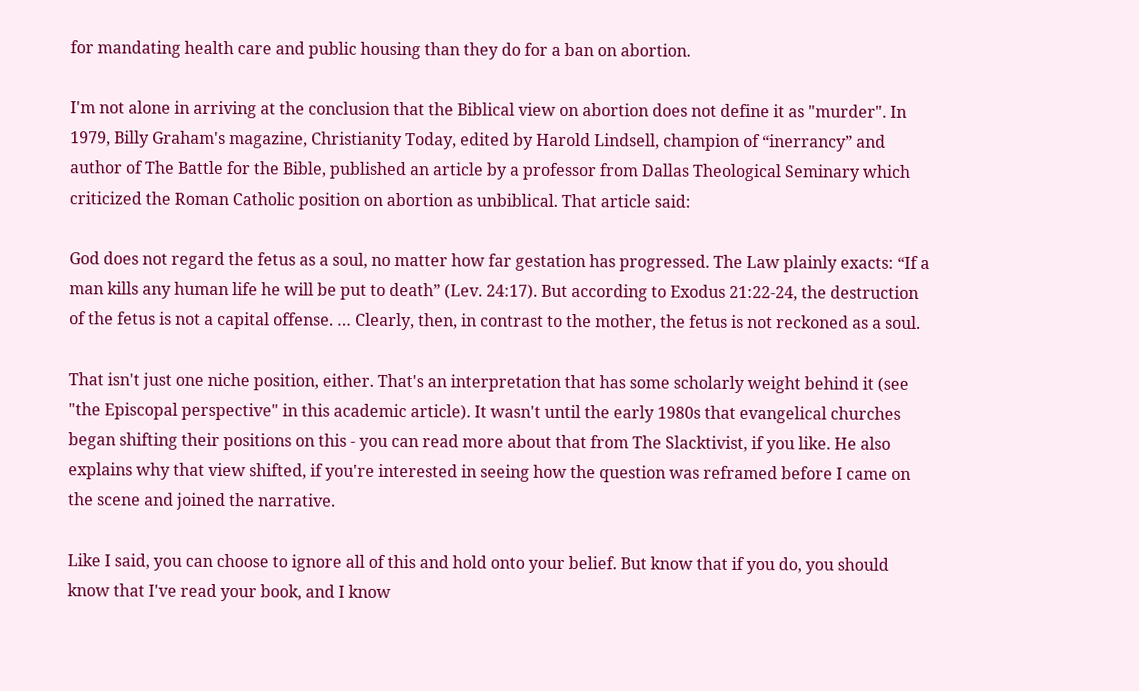for mandating health care and public housing than they do for a ban on abortion.

I'm not alone in arriving at the conclusion that the Biblical view on abortion does not define it as "murder". In 1979, Billy Graham's magazine, Christianity Today, edited by Harold Lindsell, champion of “inerrancy” and author of The Battle for the Bible, published an article by a professor from Dallas Theological Seminary which criticized the Roman Catholic position on abortion as unbiblical. That article said:

God does not regard the fetus as a soul, no matter how far gestation has progressed. The Law plainly exacts: “If a man kills any human life he will be put to death” (Lev. 24:17). But according to Exodus 21:22-24, the destruction of the fetus is not a capital offense. … Clearly, then, in contrast to the mother, the fetus is not reckoned as a soul.

That isn't just one niche position, either. That's an interpretation that has some scholarly weight behind it (see "the Episcopal perspective" in this academic article). It wasn't until the early 1980s that evangelical churches began shifting their positions on this - you can read more about that from The Slacktivist, if you like. He also explains why that view shifted, if you're interested in seeing how the question was reframed before I came on the scene and joined the narrative.

Like I said, you can choose to ignore all of this and hold onto your belief. But know that if you do, you should know that I've read your book, and I know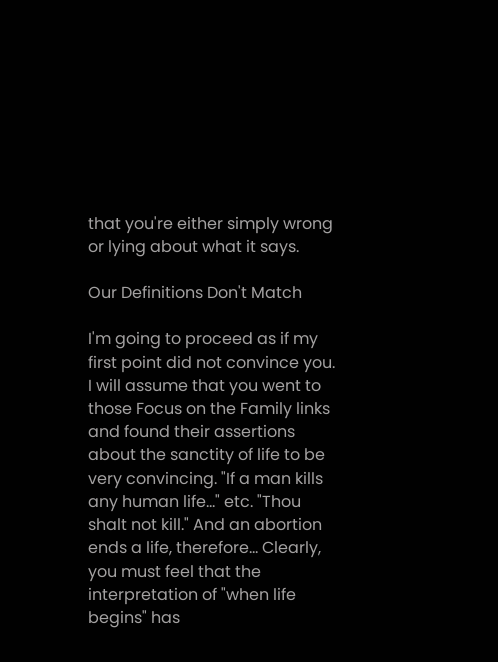that you're either simply wrong or lying about what it says.

Our Definitions Don't Match

I'm going to proceed as if my first point did not convince you. I will assume that you went to those Focus on the Family links and found their assertions about the sanctity of life to be very convincing. "If a man kills any human life..." etc. "Thou shalt not kill." And an abortion ends a life, therefore... Clearly, you must feel that the interpretation of "when life begins" has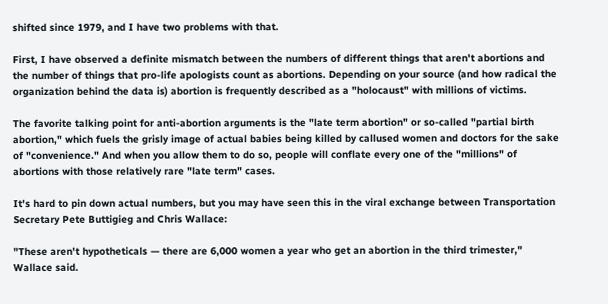shifted since 1979, and I have two problems with that.

First, I have observed a definite mismatch between the numbers of different things that aren't abortions and the number of things that pro-life apologists count as abortions. Depending on your source (and how radical the organization behind the data is) abortion is frequently described as a "holocaust" with millions of victims.

The favorite talking point for anti-abortion arguments is the "late term abortion" or so-called "partial birth abortion," which fuels the grisly image of actual babies being killed by callused women and doctors for the sake of "convenience." And when you allow them to do so, people will conflate every one of the "millions" of abortions with those relatively rare "late term" cases.

It's hard to pin down actual numbers, but you may have seen this in the viral exchange between Transportation Secretary Pete Buttigieg and Chris Wallace:

"These aren't hypotheticals — there are 6,000 women a year who get an abortion in the third trimester," Wallace said.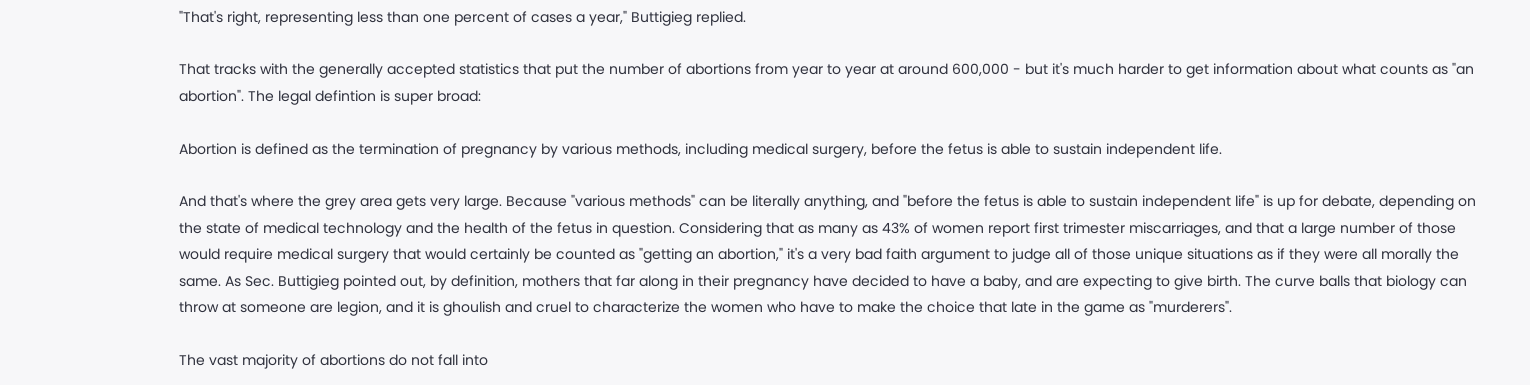"That's right, representing less than one percent of cases a year," Buttigieg replied.

That tracks with the generally accepted statistics that put the number of abortions from year to year at around 600,000 - but it's much harder to get information about what counts as "an abortion". The legal defintion is super broad:

Abortion is defined as the termination of pregnancy by various methods, including medical surgery, before the fetus is able to sustain independent life.

And that's where the grey area gets very large. Because "various methods" can be literally anything, and "before the fetus is able to sustain independent life" is up for debate, depending on the state of medical technology and the health of the fetus in question. Considering that as many as 43% of women report first trimester miscarriages, and that a large number of those would require medical surgery that would certainly be counted as "getting an abortion," it's a very bad faith argument to judge all of those unique situations as if they were all morally the same. As Sec. Buttigieg pointed out, by definition, mothers that far along in their pregnancy have decided to have a baby, and are expecting to give birth. The curve balls that biology can throw at someone are legion, and it is ghoulish and cruel to characterize the women who have to make the choice that late in the game as "murderers".

The vast majority of abortions do not fall into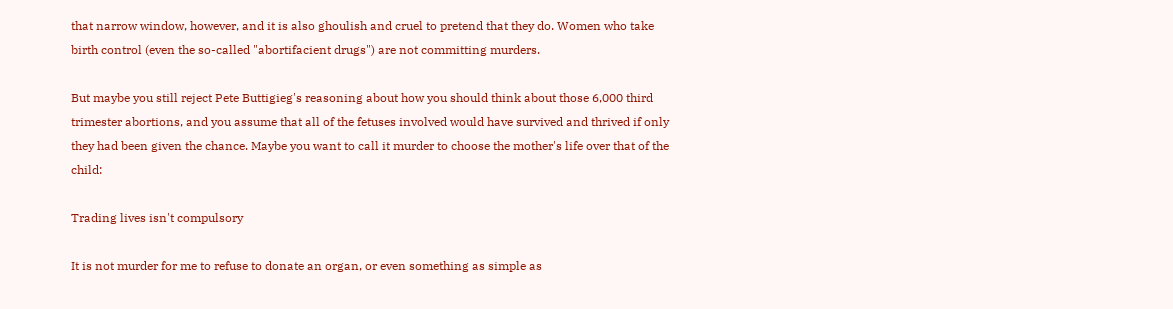that narrow window, however, and it is also ghoulish and cruel to pretend that they do. Women who take birth control (even the so-called "abortifacient drugs") are not committing murders.

But maybe you still reject Pete Buttigieg's reasoning about how you should think about those 6,000 third trimester abortions, and you assume that all of the fetuses involved would have survived and thrived if only they had been given the chance. Maybe you want to call it murder to choose the mother's life over that of the child:

Trading lives isn't compulsory

It is not murder for me to refuse to donate an organ, or even something as simple as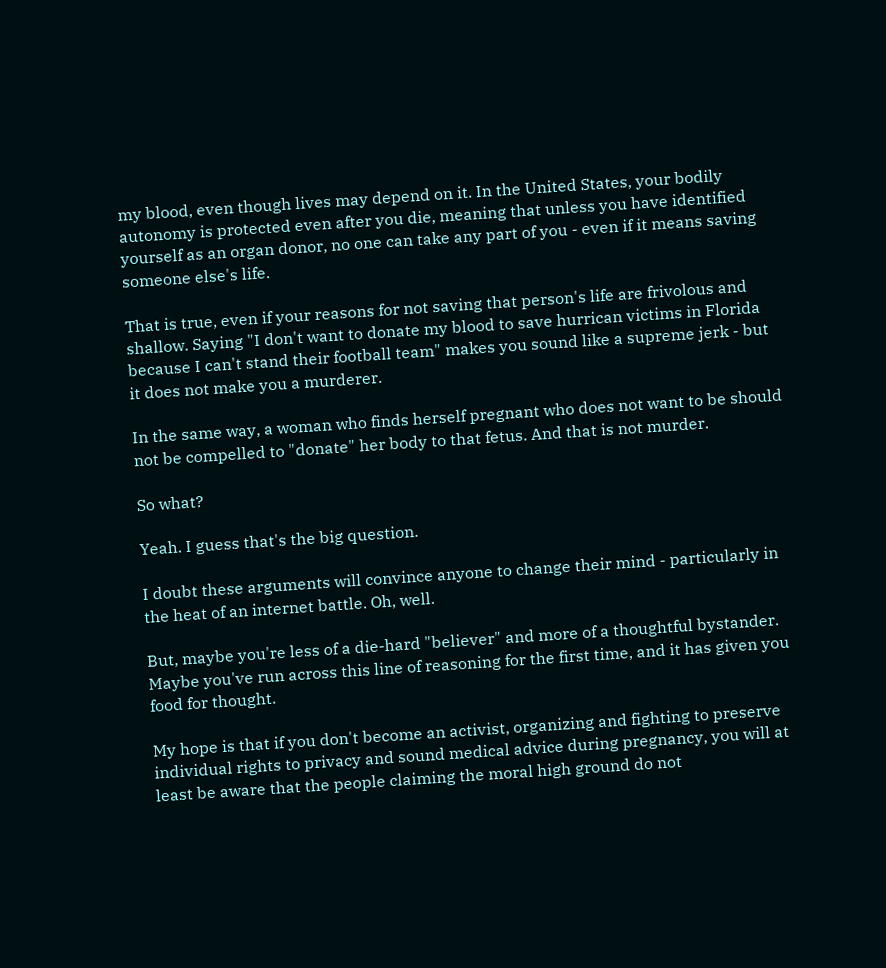my blood, even though lives may depend on it. In the United States, your bodily autonomy is protected even after you die, meaning that unless you have identified yourself as an organ donor, no one can take any part of you - even if it means saving someone else's life.

That is true, even if your reasons for not saving that person's life are frivolous and shallow. Saying "I don't want to donate my blood to save hurrican victims in Florida because I can't stand their football team" makes you sound like a supreme jerk - but it does not make you a murderer.

In the same way, a woman who finds herself pregnant who does not want to be should not be compelled to "donate" her body to that fetus. And that is not murder.

So what?

Yeah. I guess that's the big question.

I doubt these arguments will convince anyone to change their mind - particularly in the heat of an internet battle. Oh, well.

But, maybe you're less of a die-hard "believer" and more of a thoughtful bystander. Maybe you've run across this line of reasoning for the first time, and it has given you food for thought.

My hope is that if you don't become an activist, organizing and fighting to preserve individual rights to privacy and sound medical advice during pregnancy, you will at least be aware that the people claiming the moral high ground do not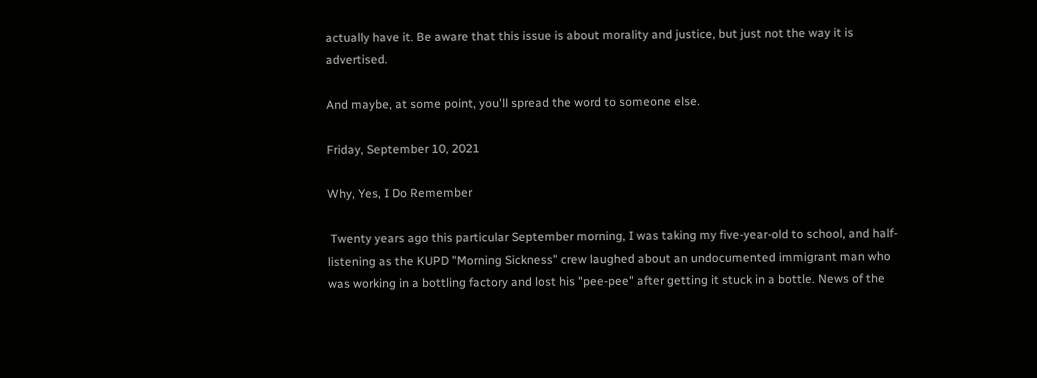actually have it. Be aware that this issue is about morality and justice, but just not the way it is advertised.

And maybe, at some point, you'll spread the word to someone else.

Friday, September 10, 2021

Why, Yes, I Do Remember

 Twenty years ago this particular September morning, I was taking my five-year-old to school, and half-listening as the KUPD "Morning Sickness" crew laughed about an undocumented immigrant man who was working in a bottling factory and lost his "pee-pee" after getting it stuck in a bottle. News of the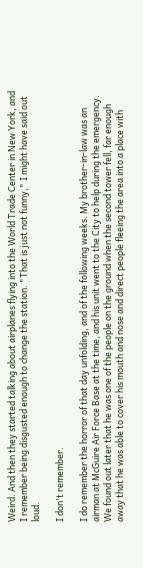Weird. And then they started talking about airplanes flying into the World Trade Center in New York, and I remember being disgusted enough to change the station. "That is just not funny," I might have said out loud.

I don't remember.

I do remember the horror of that day unfolding, and of the following weeks. My brother-in-law was an airman at McGuire Air Force Base at the time, and his unit went to the City to help during the emergency. We found out later that he was one of the people on the ground when the second tower fell, far enough away that he was able to cover his mouth and nose and direct people fleeing the area into a place with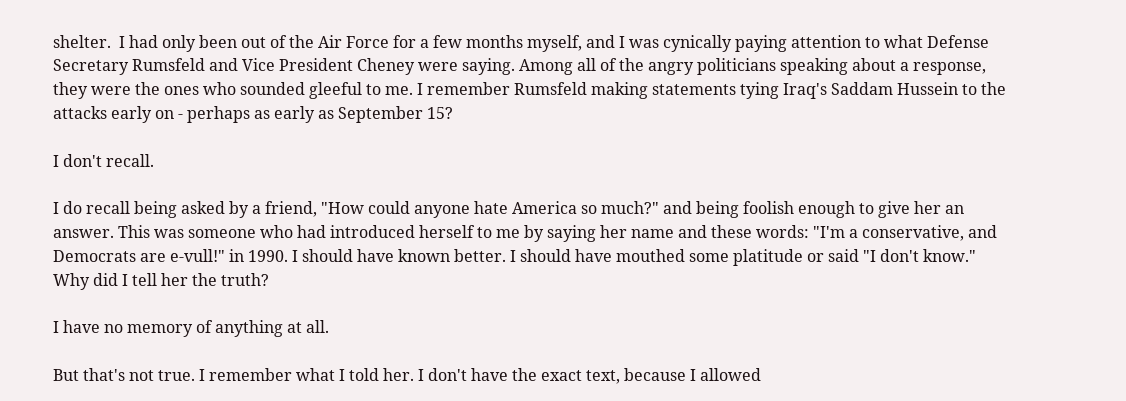shelter.  I had only been out of the Air Force for a few months myself, and I was cynically paying attention to what Defense Secretary Rumsfeld and Vice President Cheney were saying. Among all of the angry politicians speaking about a response, they were the ones who sounded gleeful to me. I remember Rumsfeld making statements tying Iraq's Saddam Hussein to the attacks early on - perhaps as early as September 15?

I don't recall.

I do recall being asked by a friend, "How could anyone hate America so much?" and being foolish enough to give her an answer. This was someone who had introduced herself to me by saying her name and these words: "I'm a conservative, and Democrats are e-vull!" in 1990. I should have known better. I should have mouthed some platitude or said "I don't know." Why did I tell her the truth?

I have no memory of anything at all.

But that's not true. I remember what I told her. I don't have the exact text, because I allowed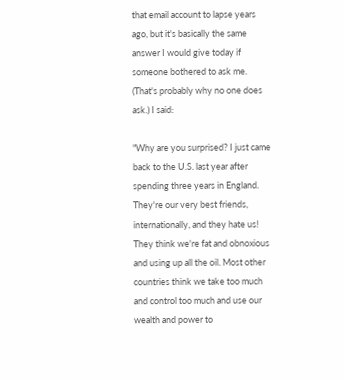that email account to lapse years ago, but it's basically the same answer I would give today if someone bothered to ask me. (That's probably why no one does ask.) I said:

"Why are you surprised? I just came back to the U.S. last year after spending three years in England. They're our very best friends, internationally, and they hate us! They think we're fat and obnoxious and using up all the oil. Most other countries think we take too much and control too much and use our wealth and power to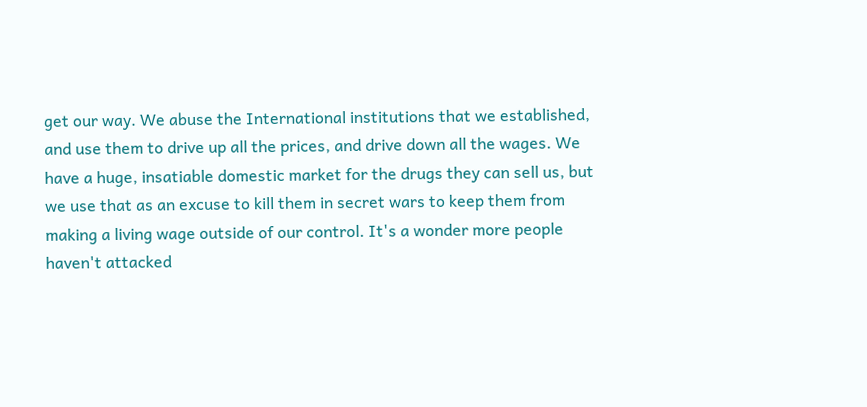get our way. We abuse the International institutions that we established, and use them to drive up all the prices, and drive down all the wages. We have a huge, insatiable domestic market for the drugs they can sell us, but we use that as an excuse to kill them in secret wars to keep them from making a living wage outside of our control. It's a wonder more people haven't attacked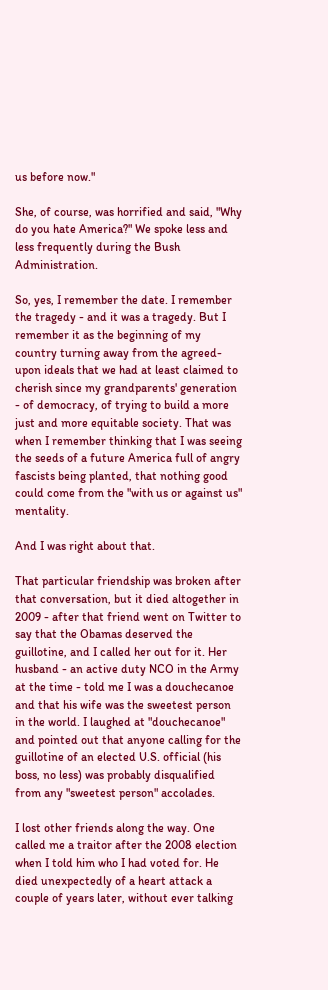us before now."

She, of course, was horrified and said, "Why do you hate America?" We spoke less and less frequently during the Bush Administration.

So, yes, I remember the date. I remember the tragedy - and it was a tragedy. But I remember it as the beginning of my country turning away from the agreed-upon ideals that we had at least claimed to cherish since my grandparents' generation - of democracy, of trying to build a more just and more equitable society. That was when I remember thinking that I was seeing the seeds of a future America full of angry fascists being planted, that nothing good could come from the "with us or against us" mentality.

And I was right about that.

That particular friendship was broken after that conversation, but it died altogether in 2009 - after that friend went on Twitter to say that the Obamas deserved the guillotine, and I called her out for it. Her husband - an active duty NCO in the Army at the time - told me I was a douchecanoe and that his wife was the sweetest person in the world. I laughed at "douchecanoe" and pointed out that anyone calling for the guillotine of an elected U.S. official (his boss, no less) was probably disqualified from any "sweetest person" accolades.

I lost other friends along the way. One called me a traitor after the 2008 election when I told him who I had voted for. He died unexpectedly of a heart attack a couple of years later, without ever talking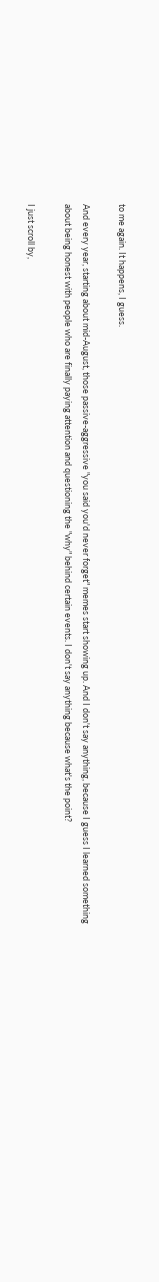to me again. It happens, I guess.

And every year, starting about mid-August, those passive-aggressive "you said you'd never forget" memes start showing up. And I don't say anything, because I guess I learned something about being honest with people who are finally paying attention and questioning the "why" behind certain events. I don't say anything because what's the point?

I just scroll by,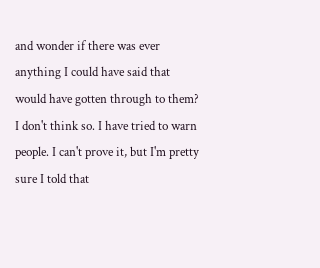and wonder if there was ever anything I could have said that would have gotten through to them? I don't think so. I have tried to warn people. I can't prove it, but I'm pretty sure I told that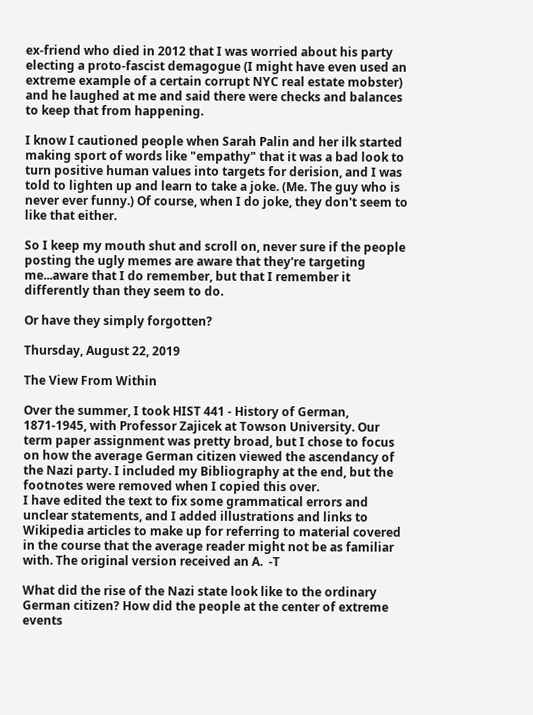ex-friend who died in 2012 that I was worried about his party electing a proto-fascist demagogue (I might have even used an extreme example of a certain corrupt NYC real estate mobster) and he laughed at me and said there were checks and balances to keep that from happening.

I know I cautioned people when Sarah Palin and her ilk started making sport of words like "empathy" that it was a bad look to turn positive human values into targets for derision, and I was told to lighten up and learn to take a joke. (Me. The guy who is never ever funny.) Of course, when I do joke, they don't seem to like that either.

So I keep my mouth shut and scroll on, never sure if the people posting the ugly memes are aware that they're targeting me...aware that I do remember, but that I remember it differently than they seem to do.

Or have they simply forgotten?

Thursday, August 22, 2019

The View From Within

Over the summer, I took HIST 441 - History of German, 1871-1945, with Professor Zajicek at Towson University. Our term paper assignment was pretty broad, but I chose to focus on how the average German citizen viewed the ascendancy of the Nazi party. I included my Bibliography at the end, but the footnotes were removed when I copied this over.
I have edited the text to fix some grammatical errors and unclear statements, and I added illustrations and links to Wikipedia articles to make up for referring to material covered in the course that the average reader might not be as familiar with. The original version received an A.  -T

What did the rise of the Nazi state look like to the ordinary German citizen? How did the people at the center of extreme events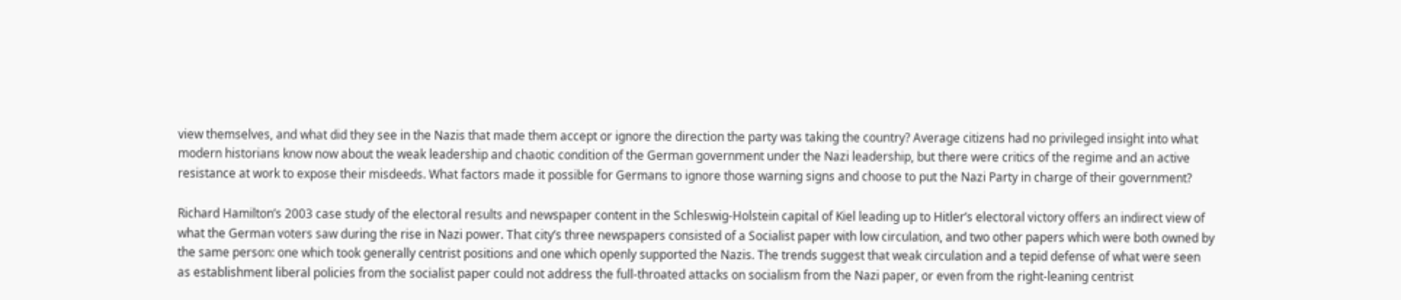view themselves, and what did they see in the Nazis that made them accept or ignore the direction the party was taking the country? Average citizens had no privileged insight into what modern historians know now about the weak leadership and chaotic condition of the German government under the Nazi leadership, but there were critics of the regime and an active resistance at work to expose their misdeeds. What factors made it possible for Germans to ignore those warning signs and choose to put the Nazi Party in charge of their government?

Richard Hamilton’s 2003 case study of the electoral results and newspaper content in the Schleswig-Holstein capital of Kiel leading up to Hitler’s electoral victory offers an indirect view of what the German voters saw during the rise in Nazi power. That city’s three newspapers consisted of a Socialist paper with low circulation, and two other papers which were both owned by the same person: one which took generally centrist positions and one which openly supported the Nazis. The trends suggest that weak circulation and a tepid defense of what were seen as establishment liberal policies from the socialist paper could not address the full-throated attacks on socialism from the Nazi paper, or even from the right-leaning centrist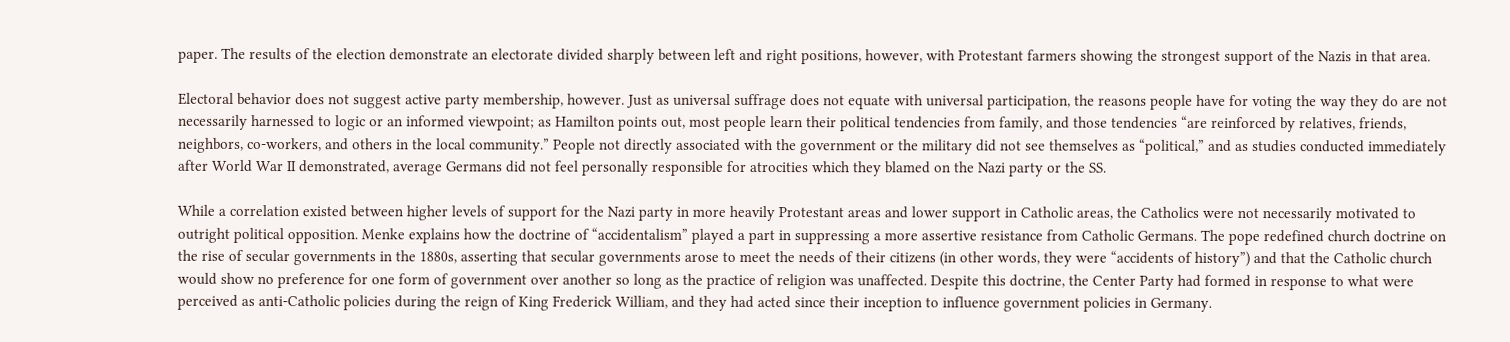paper. The results of the election demonstrate an electorate divided sharply between left and right positions, however, with Protestant farmers showing the strongest support of the Nazis in that area.

Electoral behavior does not suggest active party membership, however. Just as universal suffrage does not equate with universal participation, the reasons people have for voting the way they do are not necessarily harnessed to logic or an informed viewpoint; as Hamilton points out, most people learn their political tendencies from family, and those tendencies “are reinforced by relatives, friends, neighbors, co-workers, and others in the local community.” People not directly associated with the government or the military did not see themselves as “political,” and as studies conducted immediately after World War II demonstrated, average Germans did not feel personally responsible for atrocities which they blamed on the Nazi party or the SS.

While a correlation existed between higher levels of support for the Nazi party in more heavily Protestant areas and lower support in Catholic areas, the Catholics were not necessarily motivated to outright political opposition. Menke explains how the doctrine of “accidentalism” played a part in suppressing a more assertive resistance from Catholic Germans. The pope redefined church doctrine on the rise of secular governments in the 1880s, asserting that secular governments arose to meet the needs of their citizens (in other words, they were “accidents of history”) and that the Catholic church would show no preference for one form of government over another so long as the practice of religion was unaffected. Despite this doctrine, the Center Party had formed in response to what were perceived as anti-Catholic policies during the reign of King Frederick William, and they had acted since their inception to influence government policies in Germany.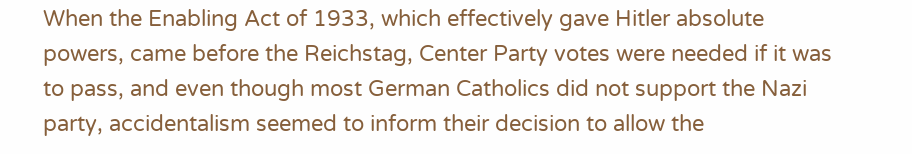When the Enabling Act of 1933, which effectively gave Hitler absolute powers, came before the Reichstag, Center Party votes were needed if it was to pass, and even though most German Catholics did not support the Nazi party, accidentalism seemed to inform their decision to allow the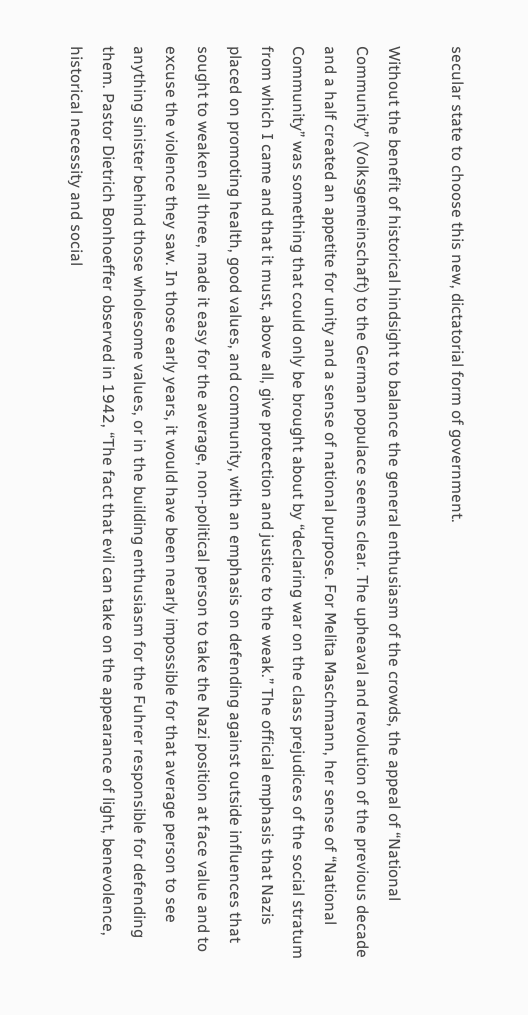secular state to choose this new, dictatorial form of government.

Without the benefit of historical hindsight to balance the general enthusiasm of the crowds, the appeal of “National Community” (Volksgemeinschaft) to the German populace seems clear. The upheaval and revolution of the previous decade and a half created an appetite for unity and a sense of national purpose. For Melita Maschmann, her sense of “National Community” was something that could only be brought about by “declaring war on the class prejudices of the social stratum from which I came and that it must, above all, give protection and justice to the weak.” The official emphasis that Nazis placed on promoting health, good values, and community, with an emphasis on defending against outside influences that sought to weaken all three, made it easy for the average, non-political person to take the Nazi position at face value and to excuse the violence they saw. In those early years, it would have been nearly impossible for that average person to see anything sinister behind those wholesome values, or in the building enthusiasm for the Fuhrer responsible for defending them. Pastor Dietrich Bonhoeffer observed in 1942, “The fact that evil can take on the appearance of light, benevolence, historical necessity and social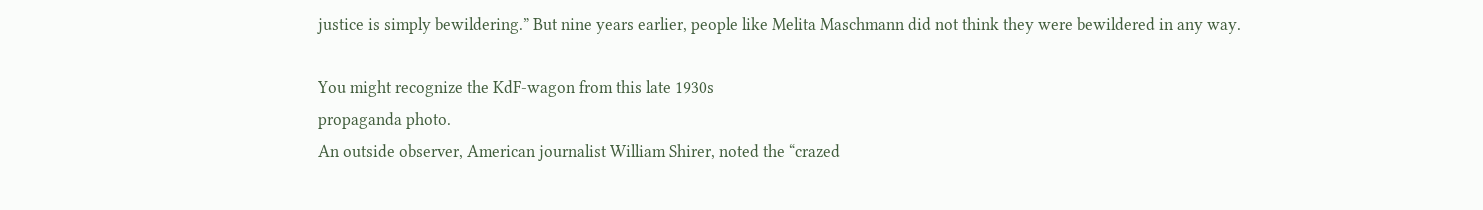justice is simply bewildering.” But nine years earlier, people like Melita Maschmann did not think they were bewildered in any way.

You might recognize the KdF-wagon from this late 1930s
propaganda photo.
An outside observer, American journalist William Shirer, noted the “crazed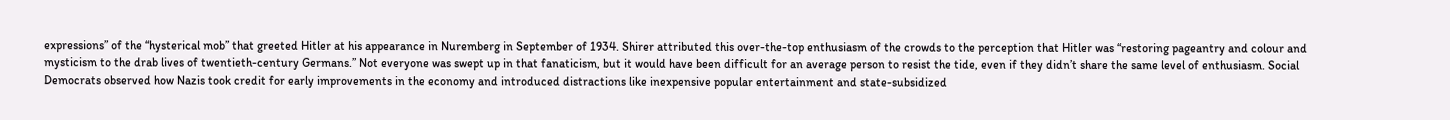expressions” of the “hysterical mob” that greeted Hitler at his appearance in Nuremberg in September of 1934. Shirer attributed this over-the-top enthusiasm of the crowds to the perception that Hitler was “restoring pageantry and colour and mysticism to the drab lives of twentieth-century Germans.” Not everyone was swept up in that fanaticism, but it would have been difficult for an average person to resist the tide, even if they didn’t share the same level of enthusiasm. Social Democrats observed how Nazis took credit for early improvements in the economy and introduced distractions like inexpensive popular entertainment and state-subsidized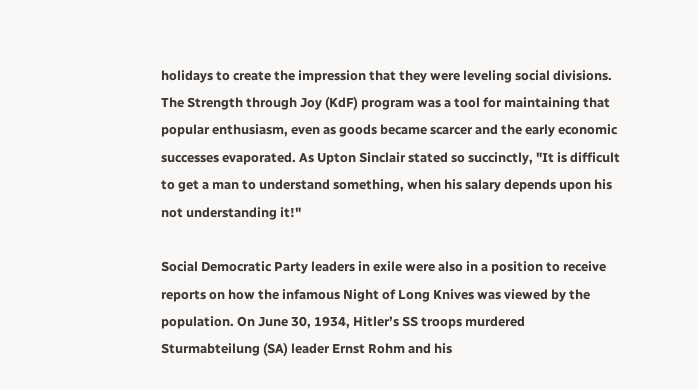holidays to create the impression that they were leveling social divisions. The Strength through Joy (KdF) program was a tool for maintaining that popular enthusiasm, even as goods became scarcer and the early economic successes evaporated. As Upton Sinclair stated so succinctly, "It is difficult to get a man to understand something, when his salary depends upon his not understanding it!"

Social Democratic Party leaders in exile were also in a position to receive reports on how the infamous Night of Long Knives was viewed by the population. On June 30, 1934, Hitler’s SS troops murdered Sturmabteilung (SA) leader Ernst Rohm and his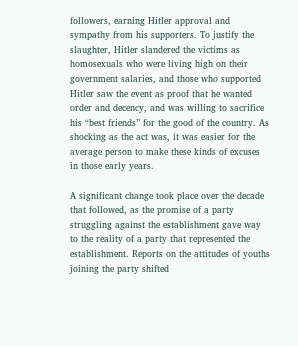followers, earning Hitler approval and sympathy from his supporters. To justify the slaughter, Hitler slandered the victims as homosexuals who were living high on their government salaries, and those who supported Hitler saw the event as proof that he wanted order and decency, and was willing to sacrifice his “best friends” for the good of the country. As shocking as the act was, it was easier for the average person to make these kinds of excuses in those early years.

A significant change took place over the decade that followed, as the promise of a party struggling against the establishment gave way to the reality of a party that represented the establishment. Reports on the attitudes of youths joining the party shifted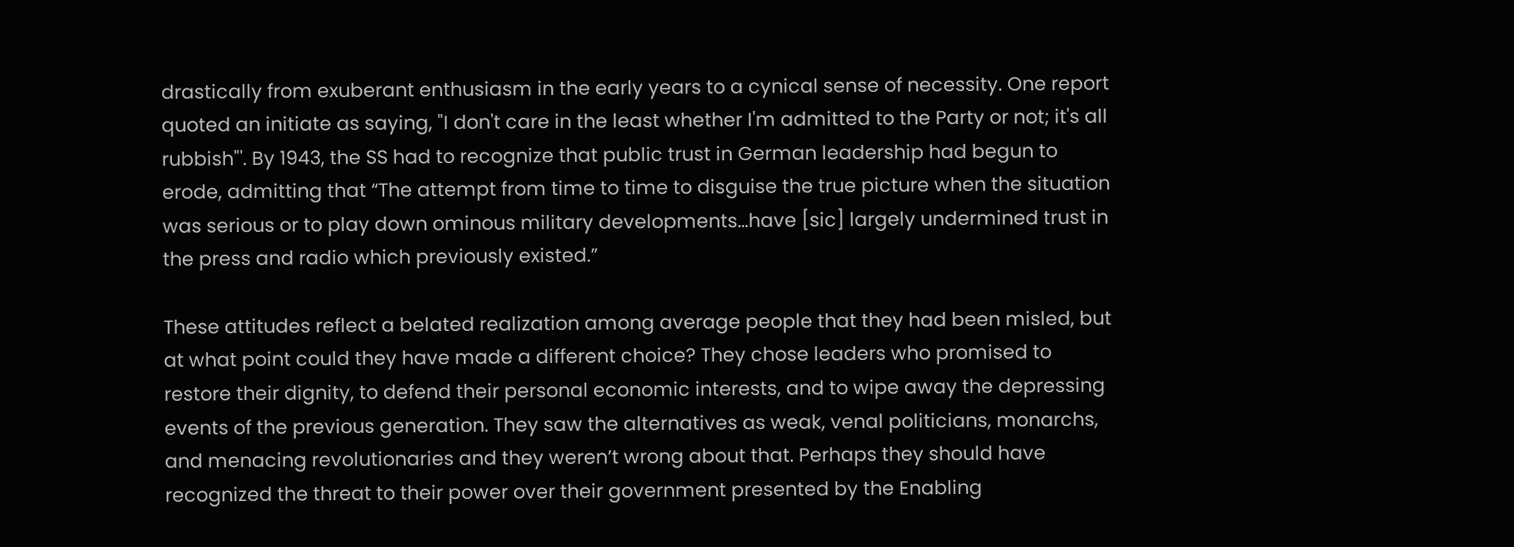drastically from exuberant enthusiasm in the early years to a cynical sense of necessity. One report quoted an initiate as saying, "I don't care in the least whether I'm admitted to the Party or not; it's all rubbish"'. By 1943, the SS had to recognize that public trust in German leadership had begun to erode, admitting that “The attempt from time to time to disguise the true picture when the situation was serious or to play down ominous military developments…have [sic] largely undermined trust in the press and radio which previously existed.”

These attitudes reflect a belated realization among average people that they had been misled, but at what point could they have made a different choice? They chose leaders who promised to restore their dignity, to defend their personal economic interests, and to wipe away the depressing events of the previous generation. They saw the alternatives as weak, venal politicians, monarchs, and menacing revolutionaries and they weren’t wrong about that. Perhaps they should have recognized the threat to their power over their government presented by the Enabling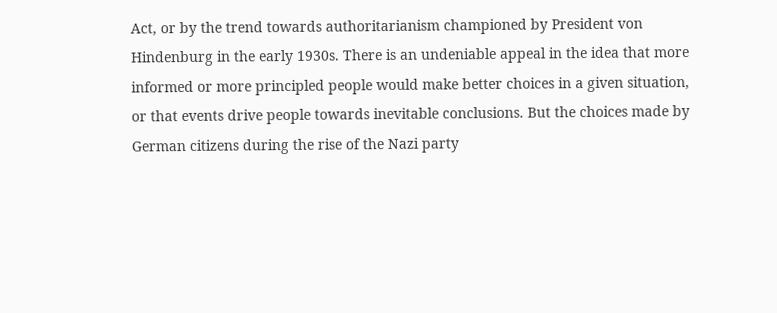Act, or by the trend towards authoritarianism championed by President von Hindenburg in the early 1930s. There is an undeniable appeal in the idea that more informed or more principled people would make better choices in a given situation, or that events drive people towards inevitable conclusions. But the choices made by German citizens during the rise of the Nazi party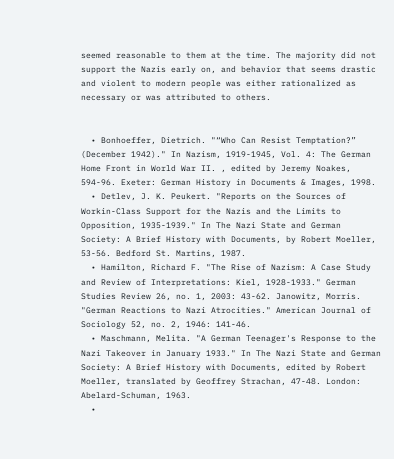seemed reasonable to them at the time. The majority did not support the Nazis early on, and behavior that seems drastic and violent to modern people was either rationalized as necessary or was attributed to others.


  • Bonhoeffer, Dietrich. "“Who Can Resist Temptation?” (December 1942)." In Nazism, 1919-1945, Vol. 4: The German Home Front in World War II. , edited by Jeremy Noakes, 594-96. Exeter: German History in Documents & Images, 1998.
  • Detlev, J. K. Peukert. "Reports on the Sources of Workin-Class Support for the Nazis and the Limits to Opposition, 1935-1939." In The Nazi State and German Society: A Brief History with Documents, by Robert Moeller, 53-56. Bedford St. Martins, 1987.
  • Hamilton, Richard F. "The Rise of Nazism: A Case Study and Review of Interpretations: Kiel, 1928-1933." German Studies Review 26, no. 1, 2003: 43-62. Janowitz, Morris. "German Reactions to Nazi Atrocities." American Journal of Sociology 52, no. 2, 1946: 141-46.
  • Maschmann, Melita. "A German Teenager's Response to the Nazi Takeover in January 1933." In The Nazi State and German Society: A Brief History with Documents, edited by Robert Moeller, translated by Geoffrey Strachan, 47-48. London: Abelard-Schuman, 1963.
  •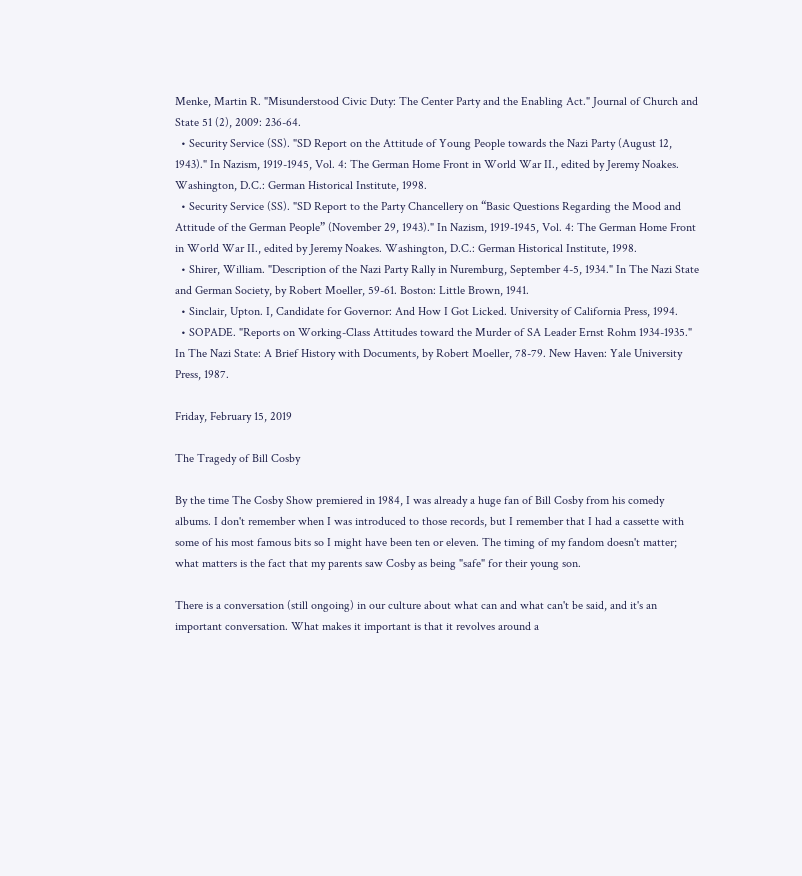Menke, Martin R. "Misunderstood Civic Duty: The Center Party and the Enabling Act." Journal of Church and State 51 (2), 2009: 236-64.
  • Security Service (SS). "SD Report on the Attitude of Young People towards the Nazi Party (August 12, 1943)." In Nazism, 1919-1945, Vol. 4: The German Home Front in World War II., edited by Jeremy Noakes. Washington, D.C.: German Historical Institute, 1998.
  • Security Service (SS). "SD Report to the Party Chancellery on “Basic Questions Regarding the Mood and Attitude of the German People” (November 29, 1943)." In Nazism, 1919-1945, Vol. 4: The German Home Front in World War II., edited by Jeremy Noakes. Washington, D.C.: German Historical Institute, 1998.
  • Shirer, William. "Description of the Nazi Party Rally in Nuremburg, September 4-5, 1934." In The Nazi State and German Society, by Robert Moeller, 59-61. Boston: Little Brown, 1941.
  • Sinclair, Upton. I, Candidate for Governor: And How I Got Licked. University of California Press, 1994.
  • SOPADE. "Reports on Working-Class Attitudes toward the Murder of SA Leader Ernst Rohm 1934-1935." In The Nazi State: A Brief History with Documents, by Robert Moeller, 78-79. New Haven: Yale University Press, 1987.

Friday, February 15, 2019

The Tragedy of Bill Cosby

By the time The Cosby Show premiered in 1984, I was already a huge fan of Bill Cosby from his comedy albums. I don't remember when I was introduced to those records, but I remember that I had a cassette with some of his most famous bits so I might have been ten or eleven. The timing of my fandom doesn't matter; what matters is the fact that my parents saw Cosby as being "safe" for their young son.

There is a conversation (still ongoing) in our culture about what can and what can't be said, and it's an important conversation. What makes it important is that it revolves around a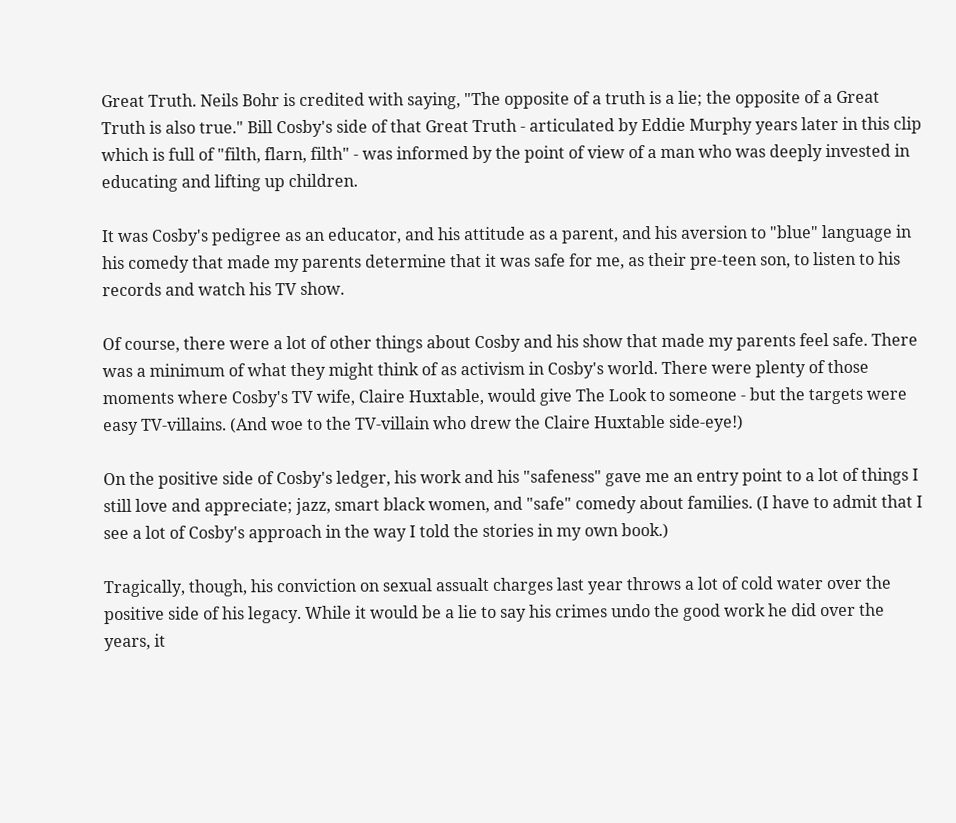Great Truth. Neils Bohr is credited with saying, "The opposite of a truth is a lie; the opposite of a Great Truth is also true." Bill Cosby's side of that Great Truth - articulated by Eddie Murphy years later in this clip which is full of "filth, flarn, filth" - was informed by the point of view of a man who was deeply invested in educating and lifting up children.

It was Cosby's pedigree as an educator, and his attitude as a parent, and his aversion to "blue" language in his comedy that made my parents determine that it was safe for me, as their pre-teen son, to listen to his records and watch his TV show.

Of course, there were a lot of other things about Cosby and his show that made my parents feel safe. There was a minimum of what they might think of as activism in Cosby's world. There were plenty of those moments where Cosby's TV wife, Claire Huxtable, would give The Look to someone - but the targets were easy TV-villains. (And woe to the TV-villain who drew the Claire Huxtable side-eye!)

On the positive side of Cosby's ledger, his work and his "safeness" gave me an entry point to a lot of things I still love and appreciate; jazz, smart black women, and "safe" comedy about families. (I have to admit that I see a lot of Cosby's approach in the way I told the stories in my own book.)

Tragically, though, his conviction on sexual assualt charges last year throws a lot of cold water over the positive side of his legacy. While it would be a lie to say his crimes undo the good work he did over the years, it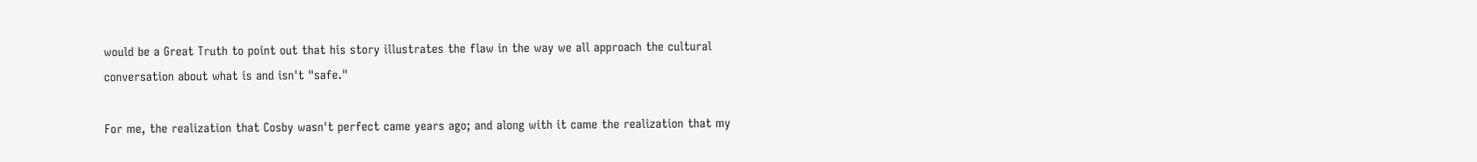would be a Great Truth to point out that his story illustrates the flaw in the way we all approach the cultural conversation about what is and isn't "safe."

For me, the realization that Cosby wasn't perfect came years ago; and along with it came the realization that my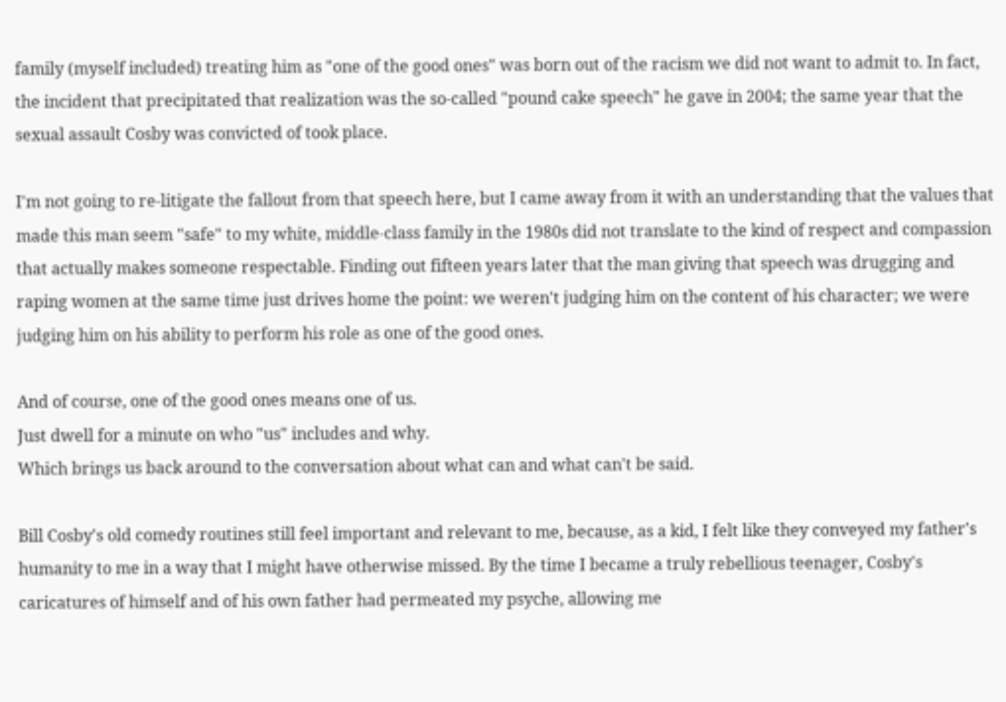family (myself included) treating him as "one of the good ones" was born out of the racism we did not want to admit to. In fact, the incident that precipitated that realization was the so-called "pound cake speech" he gave in 2004; the same year that the sexual assault Cosby was convicted of took place.

I'm not going to re-litigate the fallout from that speech here, but I came away from it with an understanding that the values that made this man seem "safe" to my white, middle-class family in the 1980s did not translate to the kind of respect and compassion that actually makes someone respectable. Finding out fifteen years later that the man giving that speech was drugging and raping women at the same time just drives home the point: we weren't judging him on the content of his character; we were judging him on his ability to perform his role as one of the good ones.

And of course, one of the good ones means one of us.
Just dwell for a minute on who "us" includes and why.
Which brings us back around to the conversation about what can and what can't be said.

Bill Cosby's old comedy routines still feel important and relevant to me, because, as a kid, I felt like they conveyed my father's humanity to me in a way that I might have otherwise missed. By the time I became a truly rebellious teenager, Cosby's caricatures of himself and of his own father had permeated my psyche, allowing me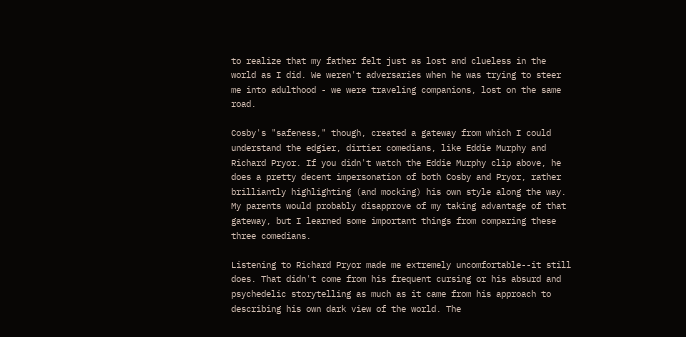to realize that my father felt just as lost and clueless in the world as I did. We weren't adversaries when he was trying to steer me into adulthood - we were traveling companions, lost on the same road.

Cosby's "safeness," though, created a gateway from which I could understand the edgier, dirtier comedians, like Eddie Murphy and Richard Pryor. If you didn't watch the Eddie Murphy clip above, he does a pretty decent impersonation of both Cosby and Pryor, rather brilliantly highlighting (and mocking) his own style along the way. My parents would probably disapprove of my taking advantage of that gateway, but I learned some important things from comparing these three comedians.

Listening to Richard Pryor made me extremely uncomfortable--it still does. That didn't come from his frequent cursing or his absurd and psychedelic storytelling as much as it came from his approach to describing his own dark view of the world. The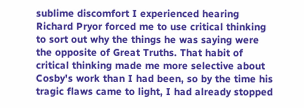sublime discomfort I experienced hearing Richard Pryor forced me to use critical thinking to sort out why the things he was saying were the opposite of Great Truths. That habit of critical thinking made me more selective about Cosby's work than I had been, so by the time his tragic flaws came to light, I had already stopped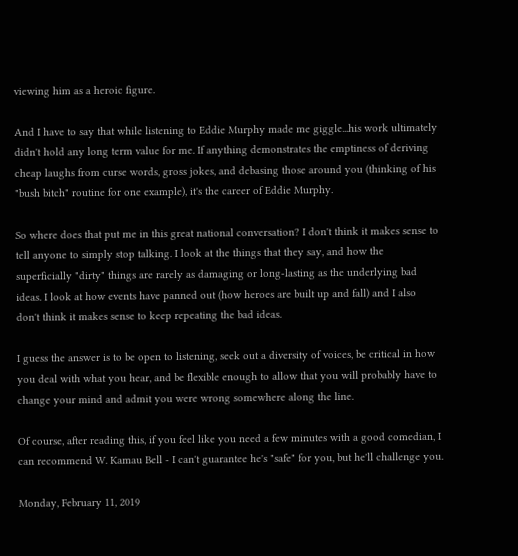viewing him as a heroic figure.

And I have to say that while listening to Eddie Murphy made me giggle...his work ultimately didn't hold any long term value for me. If anything demonstrates the emptiness of deriving cheap laughs from curse words, gross jokes, and debasing those around you (thinking of his "bush bitch" routine for one example), it's the career of Eddie Murphy.

So where does that put me in this great national conversation? I don't think it makes sense to tell anyone to simply stop talking. I look at the things that they say, and how the superficially "dirty" things are rarely as damaging or long-lasting as the underlying bad ideas. I look at how events have panned out (how heroes are built up and fall) and I also don't think it makes sense to keep repeating the bad ideas.

I guess the answer is to be open to listening, seek out a diversity of voices, be critical in how you deal with what you hear, and be flexible enough to allow that you will probably have to change your mind and admit you were wrong somewhere along the line.

Of course, after reading this, if you feel like you need a few minutes with a good comedian, I can recommend W. Kamau Bell - I can't guarantee he's "safe" for you, but he'll challenge you.

Monday, February 11, 2019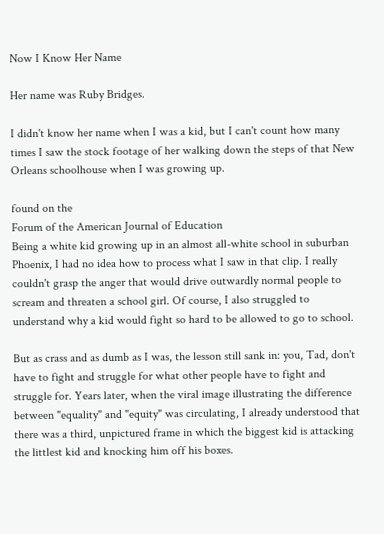Now I Know Her Name

Her name was Ruby Bridges.

I didn't know her name when I was a kid, but I can't count how many times I saw the stock footage of her walking down the steps of that New Orleans schoolhouse when I was growing up.

found on the
Forum of the American Journal of Education
Being a white kid growing up in an almost all-white school in suburban Phoenix, I had no idea how to process what I saw in that clip. I really couldn't grasp the anger that would drive outwardly normal people to scream and threaten a school girl. Of course, I also struggled to understand why a kid would fight so hard to be allowed to go to school.

But as crass and as dumb as I was, the lesson still sank in: you, Tad, don't have to fight and struggle for what other people have to fight and struggle for. Years later, when the viral image illustrating the difference between "equality" and "equity" was circulating, I already understood that there was a third, unpictured frame in which the biggest kid is attacking the littlest kid and knocking him off his boxes.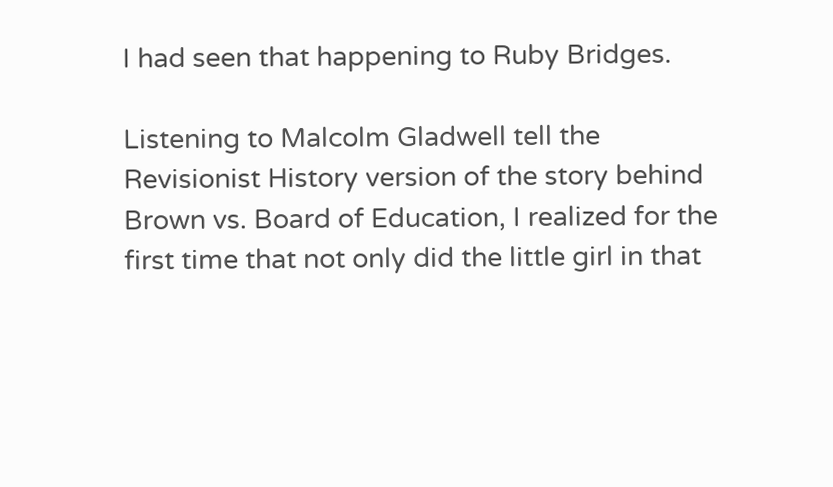I had seen that happening to Ruby Bridges.

Listening to Malcolm Gladwell tell the Revisionist History version of the story behind Brown vs. Board of Education, I realized for the first time that not only did the little girl in that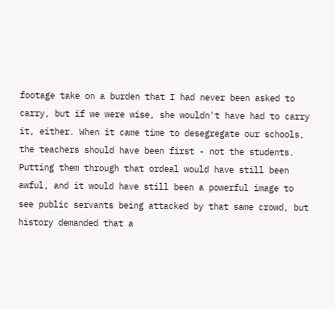footage take on a burden that I had never been asked to carry, but if we were wise, she wouldn't have had to carry it, either. When it came time to desegregate our schools, the teachers should have been first - not the students. Putting them through that ordeal would have still been awful, and it would have still been a powerful image to see public servants being attacked by that same crowd, but history demanded that a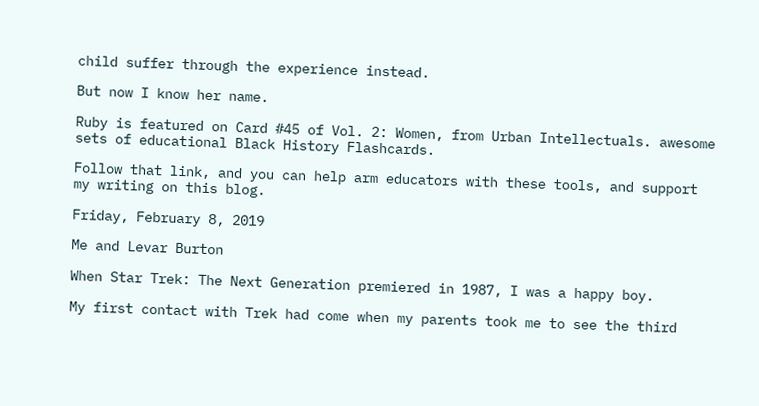child suffer through the experience instead.

But now I know her name.

Ruby is featured on Card #45 of Vol. 2: Women, from Urban Intellectuals. awesome sets of educational Black History Flashcards.

Follow that link, and you can help arm educators with these tools, and support my writing on this blog.

Friday, February 8, 2019

Me and Levar Burton

When Star Trek: The Next Generation premiered in 1987, I was a happy boy.

My first contact with Trek had come when my parents took me to see the third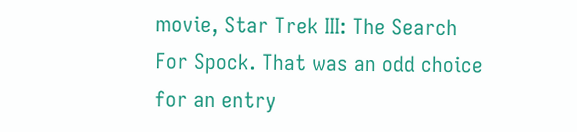movie, Star Trek III: The Search For Spock. That was an odd choice for an entry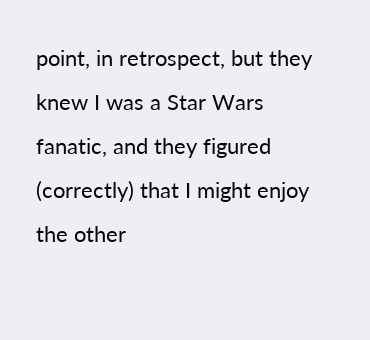point, in retrospect, but they knew I was a Star Wars fanatic, and they figured (correctly) that I might enjoy the other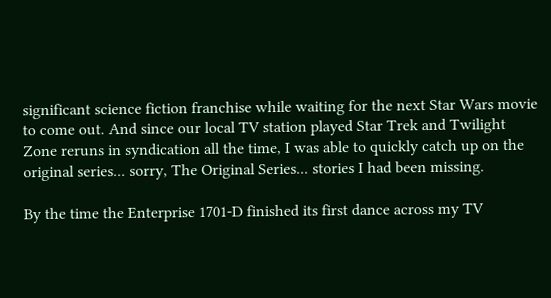significant science fiction franchise while waiting for the next Star Wars movie to come out. And since our local TV station played Star Trek and Twilight Zone reruns in syndication all the time, I was able to quickly catch up on the original series... sorry, The Original Series... stories I had been missing.

By the time the Enterprise 1701-D finished its first dance across my TV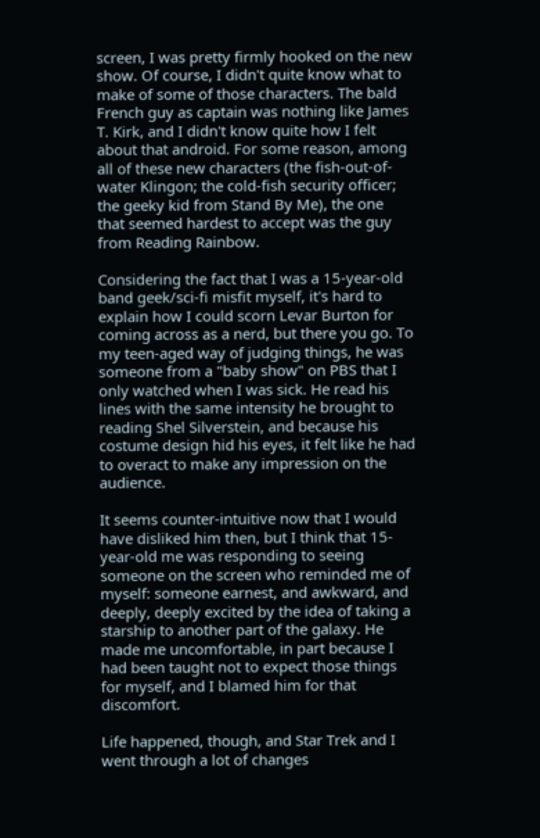screen, I was pretty firmly hooked on the new show. Of course, I didn't quite know what to make of some of those characters. The bald French guy as captain was nothing like James T. Kirk, and I didn't know quite how I felt about that android. For some reason, among all of these new characters (the fish-out-of-water Klingon; the cold-fish security officer; the geeky kid from Stand By Me), the one that seemed hardest to accept was the guy from Reading Rainbow.

Considering the fact that I was a 15-year-old band geek/sci-fi misfit myself, it's hard to explain how I could scorn Levar Burton for coming across as a nerd, but there you go. To my teen-aged way of judging things, he was someone from a "baby show" on PBS that I only watched when I was sick. He read his lines with the same intensity he brought to reading Shel Silverstein, and because his costume design hid his eyes, it felt like he had to overact to make any impression on the audience.

It seems counter-intuitive now that I would have disliked him then, but I think that 15-year-old me was responding to seeing someone on the screen who reminded me of myself: someone earnest, and awkward, and deeply, deeply excited by the idea of taking a starship to another part of the galaxy. He made me uncomfortable, in part because I had been taught not to expect those things for myself, and I blamed him for that discomfort.

Life happened, though, and Star Trek and I went through a lot of changes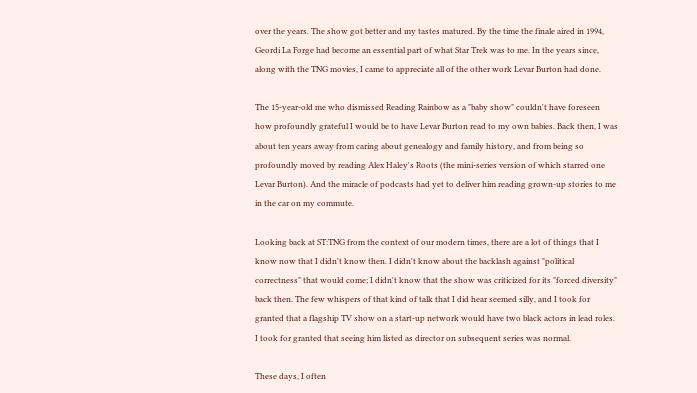over the years. The show got better and my tastes matured. By the time the finale aired in 1994, Geordi La Forge had become an essential part of what Star Trek was to me. In the years since, along with the TNG movies, I came to appreciate all of the other work Levar Burton had done.

The 15-year-old me who dismissed Reading Rainbow as a "baby show" couldn't have foreseen how profoundly grateful I would be to have Levar Burton read to my own babies. Back then, I was about ten years away from caring about genealogy and family history, and from being so profoundly moved by reading Alex Haley's Roots (the mini-series version of which starred one Levar Burton). And the miracle of podcasts had yet to deliver him reading grown-up stories to me in the car on my commute.

Looking back at ST:TNG from the context of our modern times, there are a lot of things that I know now that I didn't know then. I didn't know about the backlash against "political correctness" that would come; I didn't know that the show was criticized for its "forced diversity" back then. The few whispers of that kind of talk that I did hear seemed silly, and I took for granted that a flagship TV show on a start-up network would have two black actors in lead roles. I took for granted that seeing him listed as director on subsequent series was normal.

These days, I often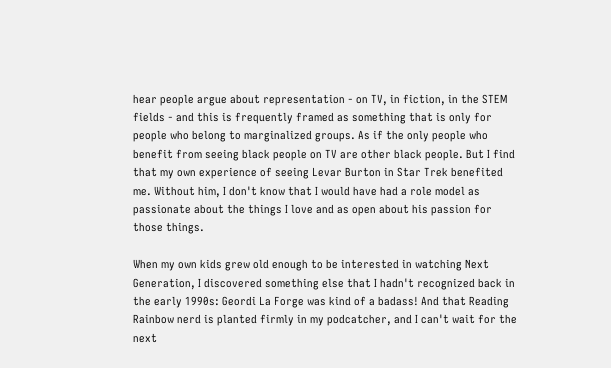hear people argue about representation - on TV, in fiction, in the STEM fields - and this is frequently framed as something that is only for people who belong to marginalized groups. As if the only people who benefit from seeing black people on TV are other black people. But I find that my own experience of seeing Levar Burton in Star Trek benefited me. Without him, I don't know that I would have had a role model as passionate about the things I love and as open about his passion for those things.

When my own kids grew old enough to be interested in watching Next Generation, I discovered something else that I hadn't recognized back in the early 1990s: Geordi La Forge was kind of a badass! And that Reading Rainbow nerd is planted firmly in my podcatcher, and I can't wait for the next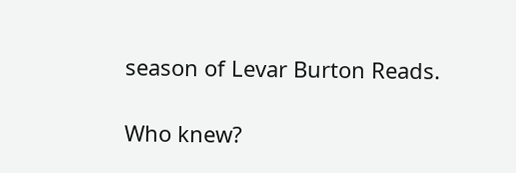season of Levar Burton Reads.

Who knew?